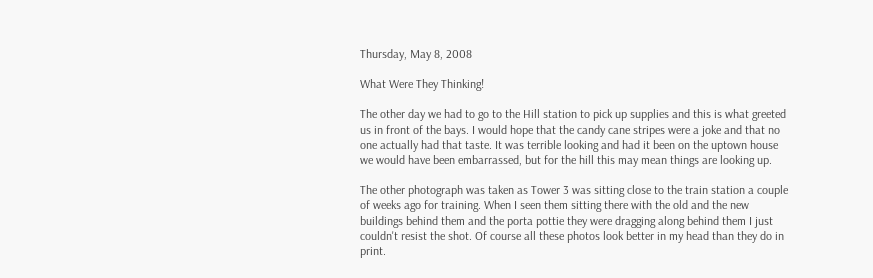Thursday, May 8, 2008

What Were They Thinking!

The other day we had to go to the Hill station to pick up supplies and this is what greeted us in front of the bays. I would hope that the candy cane stripes were a joke and that no one actually had that taste. It was terrible looking and had it been on the uptown house we would have been embarrassed, but for the hill this may mean things are looking up.

The other photograph was taken as Tower 3 was sitting close to the train station a couple of weeks ago for training. When I seen them sitting there with the old and the new buildings behind them and the porta pottie they were dragging along behind them I just couldn't resist the shot. Of course all these photos look better in my head than they do in print.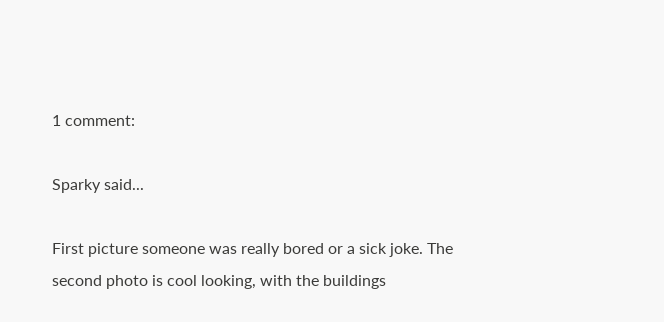1 comment:

Sparky said...

First picture someone was really bored or a sick joke. The second photo is cool looking, with the buildings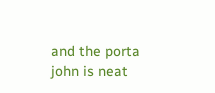and the porta john is neat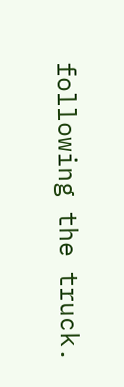following the truck.